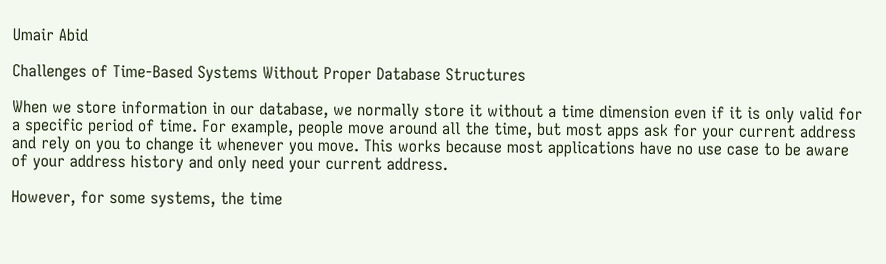Umair Abid

Challenges of Time-Based Systems Without Proper Database Structures

When we store information in our database, we normally store it without a time dimension even if it is only valid for a specific period of time. For example, people move around all the time, but most apps ask for your current address and rely on you to change it whenever you move. This works because most applications have no use case to be aware of your address history and only need your current address.

However, for some systems, the time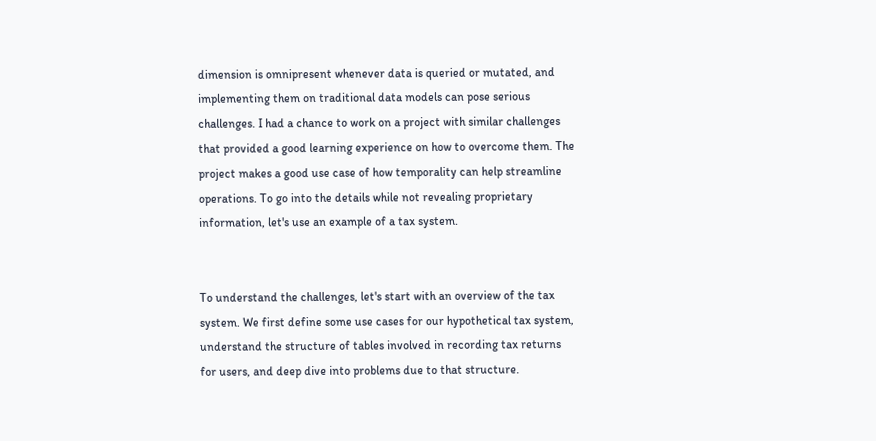dimension is omnipresent whenever data is queried or mutated, and implementing them on traditional data models can pose serious challenges. I had a chance to work on a project with similar challenges that provided a good learning experience on how to overcome them. The project makes a good use case of how temporality can help streamline operations. To go into the details while not revealing proprietary information, let's use an example of a tax system.


To understand the challenges, let's start with an overview of the tax system. We first define some use cases for our hypothetical tax system, understand the structure of tables involved in recording tax returns for users, and deep dive into problems due to that structure.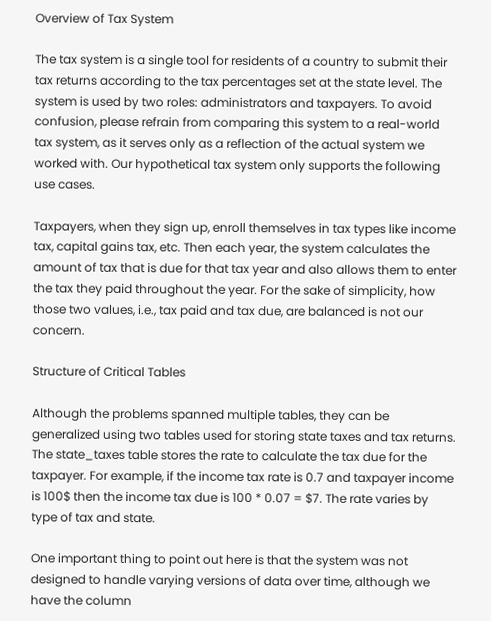Overview of Tax System

The tax system is a single tool for residents of a country to submit their tax returns according to the tax percentages set at the state level. The system is used by two roles: administrators and taxpayers. To avoid confusion, please refrain from comparing this system to a real-world tax system, as it serves only as a reflection of the actual system we worked with. Our hypothetical tax system only supports the following use cases.

Taxpayers, when they sign up, enroll themselves in tax types like income tax, capital gains tax, etc. Then each year, the system calculates the amount of tax that is due for that tax year and also allows them to enter the tax they paid throughout the year. For the sake of simplicity, how those two values, i.e., tax paid and tax due, are balanced is not our concern.

Structure of Critical Tables

Although the problems spanned multiple tables, they can be generalized using two tables used for storing state taxes and tax returns. The state_taxes table stores the rate to calculate the tax due for the taxpayer. For example, if the income tax rate is 0.7 and taxpayer income is 100$ then the income tax due is 100 * 0.07 = $7. The rate varies by type of tax and state.

One important thing to point out here is that the system was not designed to handle varying versions of data over time, although we have the column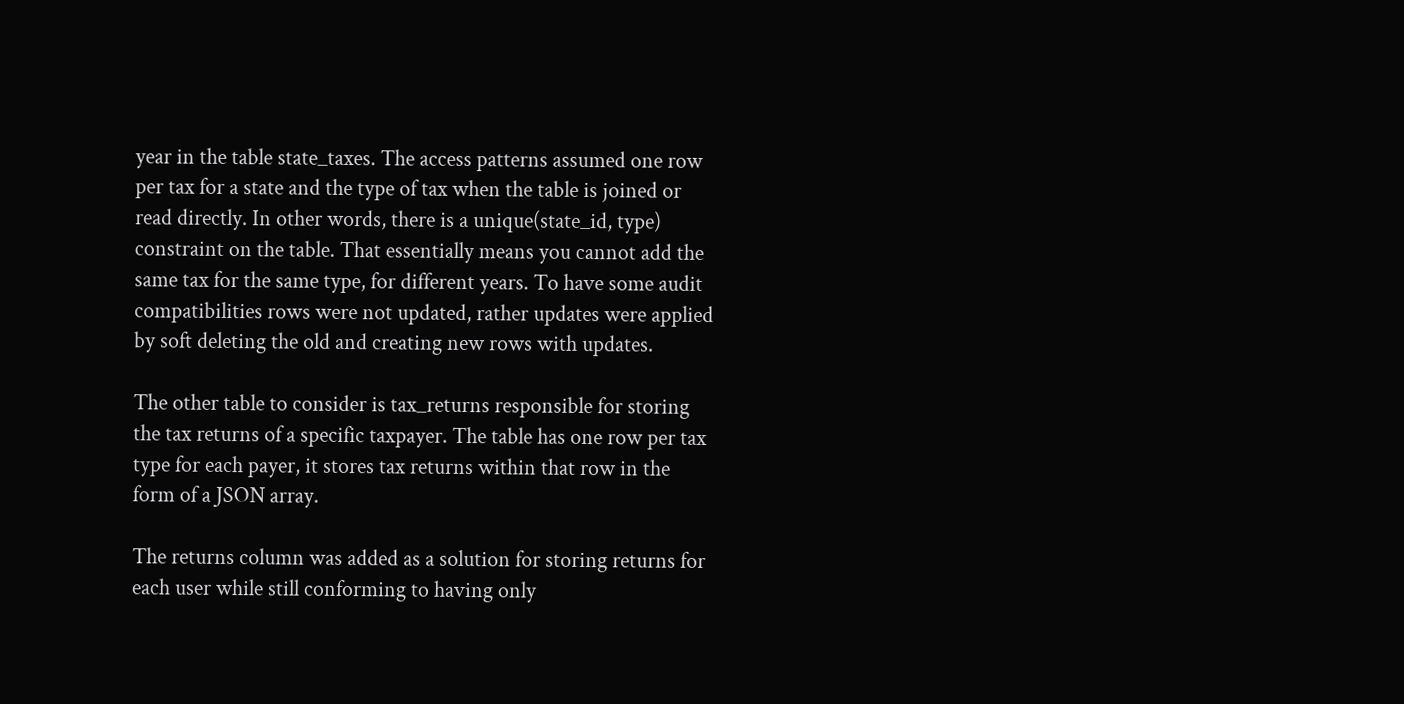year in the table state_taxes. The access patterns assumed one row per tax for a state and the type of tax when the table is joined or read directly. In other words, there is a unique(state_id, type) constraint on the table. That essentially means you cannot add the same tax for the same type, for different years. To have some audit compatibilities rows were not updated, rather updates were applied by soft deleting the old and creating new rows with updates.

The other table to consider is tax_returns responsible for storing the tax returns of a specific taxpayer. The table has one row per tax type for each payer, it stores tax returns within that row in the form of a JSON array.

The returns column was added as a solution for storing returns for each user while still conforming to having only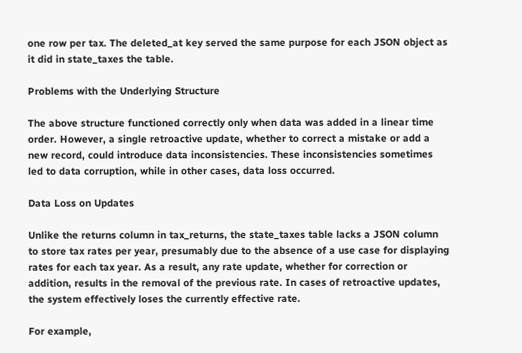one row per tax. The deleted_at key served the same purpose for each JSON object as it did in state_taxes the table.

Problems with the Underlying Structure

The above structure functioned correctly only when data was added in a linear time order. However, a single retroactive update, whether to correct a mistake or add a new record, could introduce data inconsistencies. These inconsistencies sometimes led to data corruption, while in other cases, data loss occurred.

Data Loss on Updates

Unlike the returns column in tax_returns, the state_taxes table lacks a JSON column to store tax rates per year, presumably due to the absence of a use case for displaying rates for each tax year. As a result, any rate update, whether for correction or addition, results in the removal of the previous rate. In cases of retroactive updates, the system effectively loses the currently effective rate.

For example,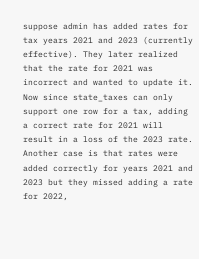suppose admin has added rates for tax years 2021 and 2023 (currently effective). They later realized that the rate for 2021 was incorrect and wanted to update it. Now since state_taxes can only support one row for a tax, adding a correct rate for 2021 will result in a loss of the 2023 rate. Another case is that rates were added correctly for years 2021 and 2023 but they missed adding a rate for 2022,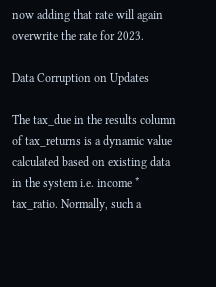now adding that rate will again overwrite the rate for 2023.

Data Corruption on Updates

The tax_due in the results column of tax_returns is a dynamic value calculated based on existing data in the system i.e. income * tax_ratio. Normally, such a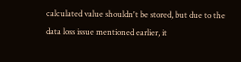calculated value shouldn't be stored, but due to the data loss issue mentioned earlier, it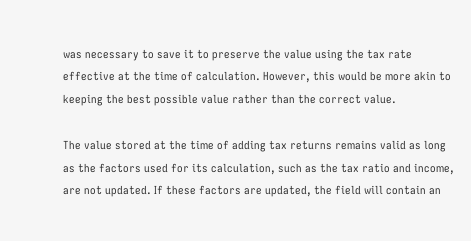was necessary to save it to preserve the value using the tax rate effective at the time of calculation. However, this would be more akin to keeping the best possible value rather than the correct value.

The value stored at the time of adding tax returns remains valid as long as the factors used for its calculation, such as the tax ratio and income, are not updated. If these factors are updated, the field will contain an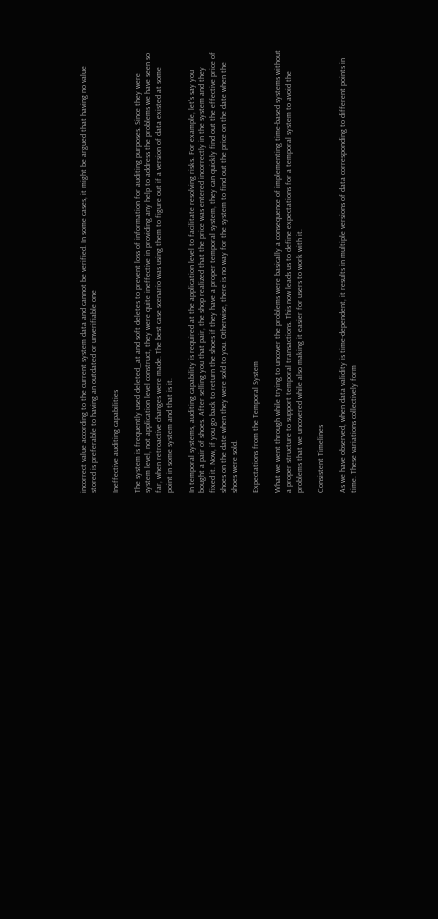incorrect value according to the current system data and cannot be verified. In some cases, it might be argued that having no value stored is preferable to having an outdated or unverifiable one

Ineffective auditing capabilities

The system is frequently used deleted_at and soft deletes to prevent loss of information for auditing purposes. Since they were system level, not application level construct, they were quite ineffective in providing any help to address the problems we have seen so far, when retroactive changes were made. The best case scenario was using them to figure out if a version of data existed at some point in some system and that is it.

In temporal systems, auditing capability is required at the application level to facilitate resolving risks. For example, let's say you bought a pair of shoes. After selling you that pair, the shop realized that the price was entered incorrectly in the system and they fixed it. Now, if you go back to return the shoes if they have a proper temporal system, they can quickly find out the effective price of shoes on the date when they were sold to you. Otherwise, there is no way for the system to find out the price on the date when the shoes were sold.

Expectations from the Temporal System

What we went through while trying to uncover the problems were basically a consequence of implementing time-based systems without a proper structure to support temporal transactions. This now leads us to define expectations for a temporal system to avoid the problems that we uncovered while also making it easier for users to work with it.

Consistent Timelines

As we have observed, when data validity is time-dependent, it results in multiple versions of data corresponding to different points in time. These variations collectively form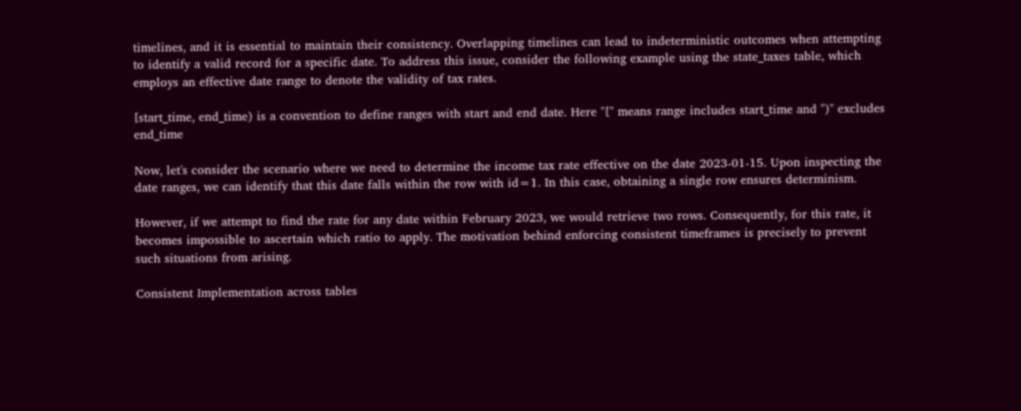timelines, and it is essential to maintain their consistency. Overlapping timelines can lead to indeterministic outcomes when attempting to identify a valid record for a specific date. To address this issue, consider the following example using the state_taxes table, which employs an effective date range to denote the validity of tax rates.

[start_time, end_time) is a convention to define ranges with start and end date. Here "[" means range includes start_time and ")" excludes end_time

Now, let's consider the scenario where we need to determine the income tax rate effective on the date 2023-01-15. Upon inspecting the date ranges, we can identify that this date falls within the row with id=1. In this case, obtaining a single row ensures determinism.

However, if we attempt to find the rate for any date within February 2023, we would retrieve two rows. Consequently, for this rate, it becomes impossible to ascertain which ratio to apply. The motivation behind enforcing consistent timeframes is precisely to prevent such situations from arising.

Consistent Implementation across tables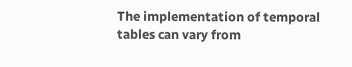The implementation of temporal tables can vary from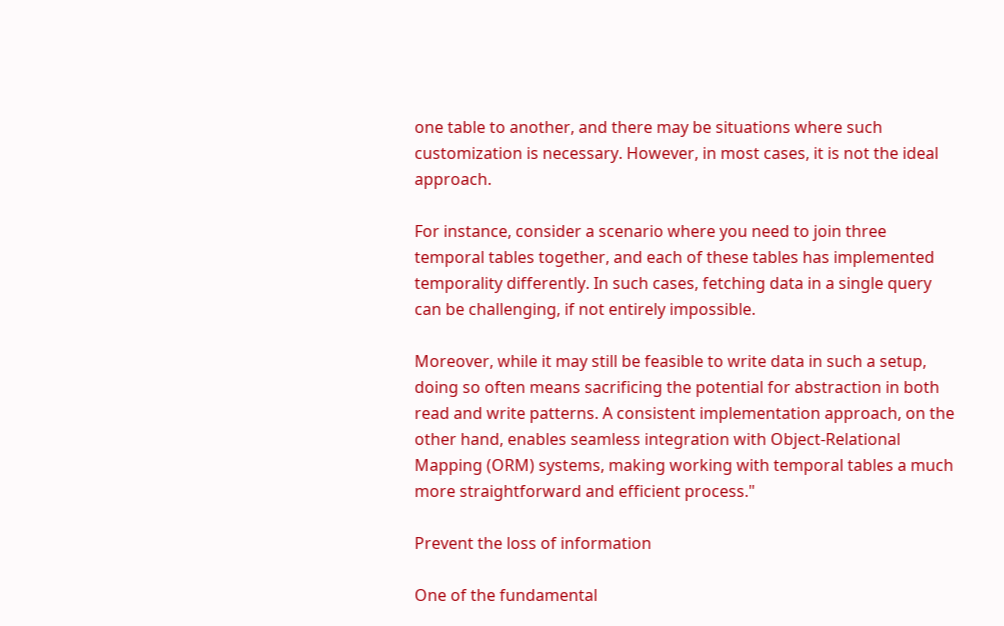one table to another, and there may be situations where such customization is necessary. However, in most cases, it is not the ideal approach.

For instance, consider a scenario where you need to join three temporal tables together, and each of these tables has implemented temporality differently. In such cases, fetching data in a single query can be challenging, if not entirely impossible.

Moreover, while it may still be feasible to write data in such a setup, doing so often means sacrificing the potential for abstraction in both read and write patterns. A consistent implementation approach, on the other hand, enables seamless integration with Object-Relational Mapping (ORM) systems, making working with temporal tables a much more straightforward and efficient process."

Prevent the loss of information

One of the fundamental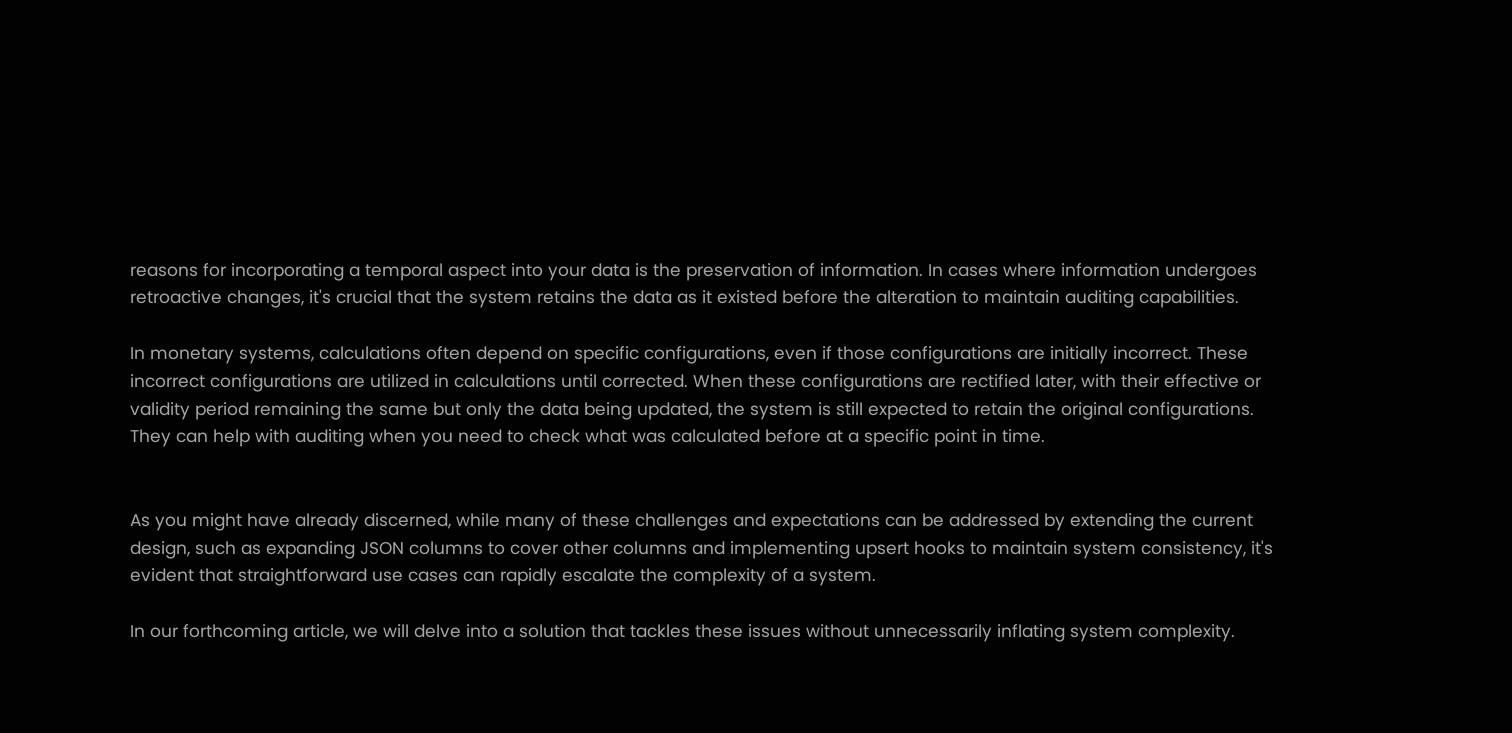reasons for incorporating a temporal aspect into your data is the preservation of information. In cases where information undergoes retroactive changes, it's crucial that the system retains the data as it existed before the alteration to maintain auditing capabilities.

In monetary systems, calculations often depend on specific configurations, even if those configurations are initially incorrect. These incorrect configurations are utilized in calculations until corrected. When these configurations are rectified later, with their effective or validity period remaining the same but only the data being updated, the system is still expected to retain the original configurations. They can help with auditing when you need to check what was calculated before at a specific point in time.


As you might have already discerned, while many of these challenges and expectations can be addressed by extending the current design, such as expanding JSON columns to cover other columns and implementing upsert hooks to maintain system consistency, it's evident that straightforward use cases can rapidly escalate the complexity of a system.

In our forthcoming article, we will delve into a solution that tackles these issues without unnecessarily inflating system complexity.